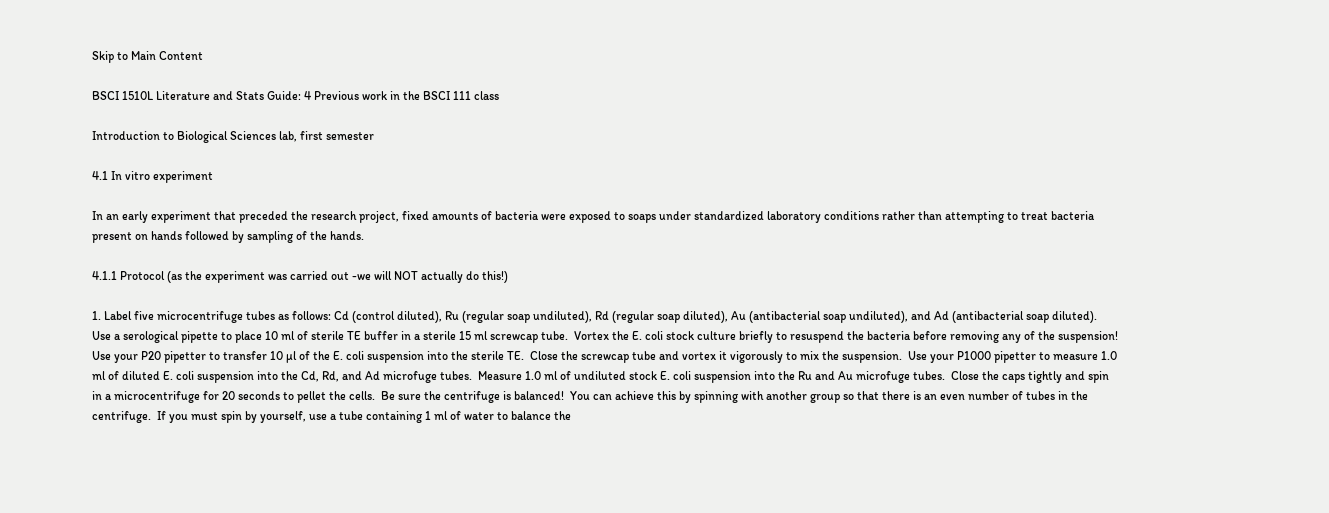Skip to Main Content

BSCI 1510L Literature and Stats Guide: 4 Previous work in the BSCI 111 class

Introduction to Biological Sciences lab, first semester

4.1 In vitro experiment

In an early experiment that preceded the research project, fixed amounts of bacteria were exposed to soaps under standardized laboratory conditions rather than attempting to treat bacteria present on hands followed by sampling of the hands.

4.1.1 Protocol (as the experiment was carried out -we will NOT actually do this!)

1. Label five microcentrifuge tubes as follows: Cd (control diluted), Ru (regular soap undiluted), Rd (regular soap diluted), Au (antibacterial soap undiluted), and Ad (antibacterial soap diluted).  Use a serological pipette to place 10 ml of sterile TE buffer in a sterile 15 ml screwcap tube.  Vortex the E. coli stock culture briefly to resuspend the bacteria before removing any of the suspension!   Use your P20 pipetter to transfer 10 µl of the E. coli suspension into the sterile TE.  Close the screwcap tube and vortex it vigorously to mix the suspension.  Use your P1000 pipetter to measure 1.0 ml of diluted E. coli suspension into the Cd, Rd, and Ad microfuge tubes.  Measure 1.0 ml of undiluted stock E. coli suspension into the Ru and Au microfuge tubes.  Close the caps tightly and spin in a microcentrifuge for 20 seconds to pellet the cells.  Be sure the centrifuge is balanced!  You can achieve this by spinning with another group so that there is an even number of tubes in the centrifuge.  If you must spin by yourself, use a tube containing 1 ml of water to balance the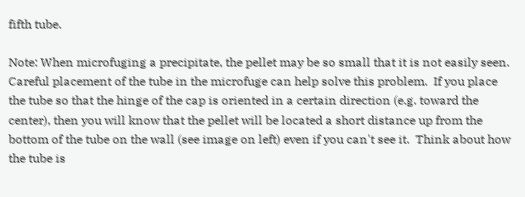fifth tube.

Note: When microfuging a precipitate, the pellet may be so small that it is not easily seen.  Careful placement of the tube in the microfuge can help solve this problem.  If you place the tube so that the hinge of the cap is oriented in a certain direction (e.g. toward the center), then you will know that the pellet will be located a short distance up from the bottom of the tube on the wall (see image on left) even if you can't see it.  Think about how the tube is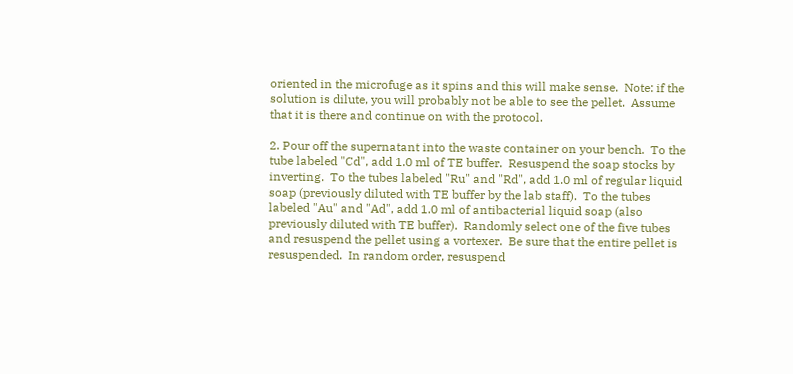oriented in the microfuge as it spins and this will make sense.  Note: if the solution is dilute, you will probably not be able to see the pellet.  Assume that it is there and continue on with the protocol.

2. Pour off the supernatant into the waste container on your bench.  To the tube labeled "Cd", add 1.0 ml of TE buffer.  Resuspend the soap stocks by inverting.  To the tubes labeled "Ru" and "Rd", add 1.0 ml of regular liquid soap (previously diluted with TE buffer by the lab staff).  To the tubes labeled "Au" and "Ad", add 1.0 ml of antibacterial liquid soap (also previously diluted with TE buffer).  Randomly select one of the five tubes and resuspend the pellet using a vortexer.  Be sure that the entire pellet is resuspended.  In random order, resuspend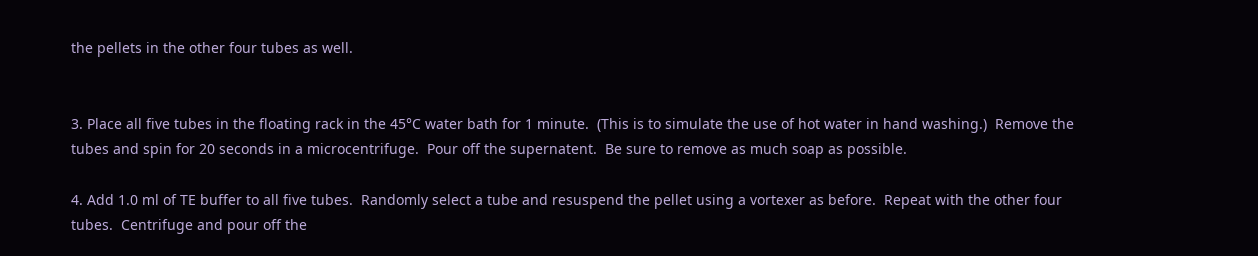the pellets in the other four tubes as well.


3. Place all five tubes in the floating rack in the 45°C water bath for 1 minute.  (This is to simulate the use of hot water in hand washing.)  Remove the tubes and spin for 20 seconds in a microcentrifuge.  Pour off the supernatent.  Be sure to remove as much soap as possible.

4. Add 1.0 ml of TE buffer to all five tubes.  Randomly select a tube and resuspend the pellet using a vortexer as before.  Repeat with the other four tubes.  Centrifuge and pour off the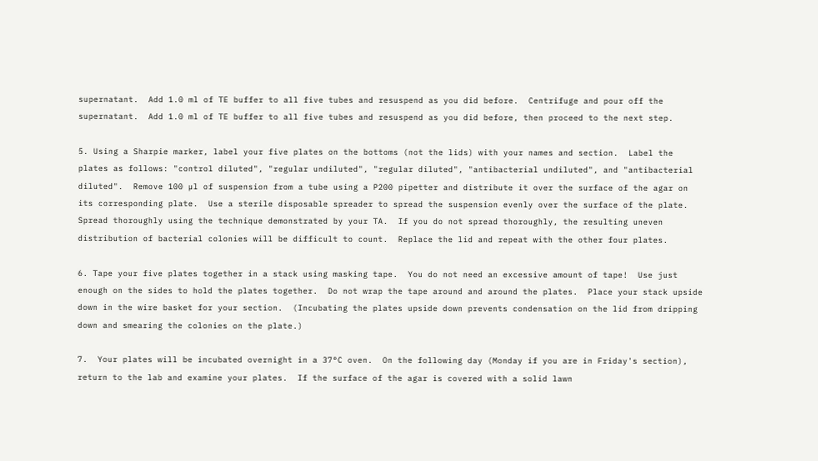supernatant.  Add 1.0 ml of TE buffer to all five tubes and resuspend as you did before.  Centrifuge and pour off the supernatant.  Add 1.0 ml of TE buffer to all five tubes and resuspend as you did before, then proceed to the next step.

5. Using a Sharpie marker, label your five plates on the bottoms (not the lids) with your names and section.  Label the plates as follows: "control diluted", "regular undiluted", "regular diluted", "antibacterial undiluted", and "antibacterial diluted".  Remove 100 µl of suspension from a tube using a P200 pipetter and distribute it over the surface of the agar on its corresponding plate.  Use a sterile disposable spreader to spread the suspension evenly over the surface of the plate.  Spread thoroughly using the technique demonstrated by your TA.  If you do not spread thoroughly, the resulting uneven distribution of bacterial colonies will be difficult to count.  Replace the lid and repeat with the other four plates.

6. Tape your five plates together in a stack using masking tape.  You do not need an excessive amount of tape!  Use just enough on the sides to hold the plates together.  Do not wrap the tape around and around the plates.  Place your stack upside down in the wire basket for your section.  (Incubating the plates upside down prevents condensation on the lid from dripping down and smearing the colonies on the plate.)

7.  Your plates will be incubated overnight in a 37°C oven.  On the following day (Monday if you are in Friday's section), return to the lab and examine your plates.  If the surface of the agar is covered with a solid lawn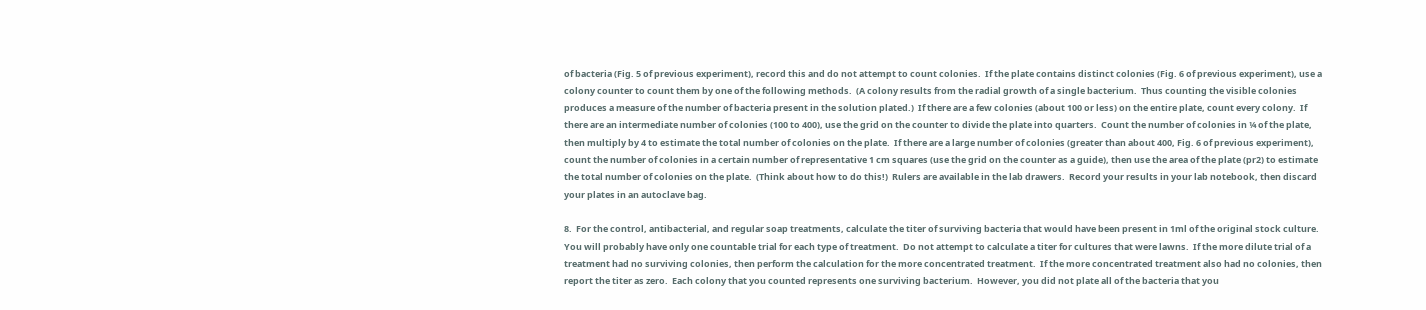of bacteria (Fig. 5 of previous experiment), record this and do not attempt to count colonies.  If the plate contains distinct colonies (Fig. 6 of previous experiment), use a colony counter to count them by one of the following methods.  (A colony results from the radial growth of a single bacterium.  Thus counting the visible colonies produces a measure of the number of bacteria present in the solution plated.)  If there are a few colonies (about 100 or less) on the entire plate, count every colony.  If there are an intermediate number of colonies (100 to 400), use the grid on the counter to divide the plate into quarters.  Count the number of colonies in ¼ of the plate, then multiply by 4 to estimate the total number of colonies on the plate.  If there are a large number of colonies (greater than about 400, Fig. 6 of previous experiment), count the number of colonies in a certain number of representative 1 cm squares (use the grid on the counter as a guide), then use the area of the plate (pr2) to estimate the total number of colonies on the plate.  (Think about how to do this!)  Rulers are available in the lab drawers.  Record your results in your lab notebook, then discard your plates in an autoclave bag.

8.  For the control, antibacterial, and regular soap treatments, calculate the titer of surviving bacteria that would have been present in 1ml of the original stock culture.  You will probably have only one countable trial for each type of treatment.  Do not attempt to calculate a titer for cultures that were lawns.  If the more dilute trial of a treatment had no surviving colonies, then perform the calculation for the more concentrated treatment.  If the more concentrated treatment also had no colonies, then report the titer as zero.  Each colony that you counted represents one surviving bacterium.  However, you did not plate all of the bacteria that you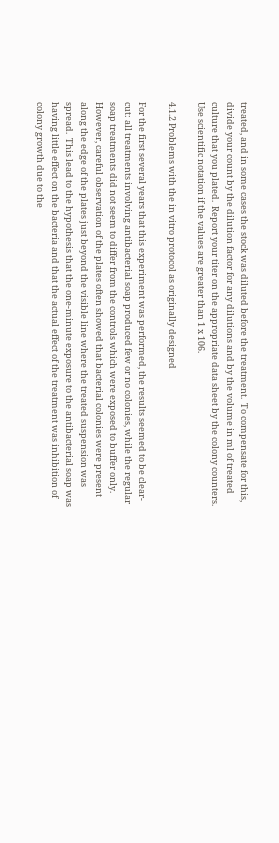treated, and in some cases the stock was diluted before the treatment.  To compensate for this, divide your count by the dilution factor for any dilutions and by the volume in ml of treated culture that you plated.  Report your titer on the appropriate data sheet by the colony counters.  Use scientific notation if the values are greater than 1 x 106.

4.1.2 Problems with the in vitro protocol as originally designed

For the first several years that this experiment was performed, the results seemed to be clear-cut: all treatments involving antibacterial soap produced few or no colonies, while the regular soap treatments did not seem to differ from the controls which were exposed to buffer only.  However, careful observation of the plates often showed that bacterial colonies were present along the edge of the plates just beyond the visible line where the treated suspension was spread.  This lead to the hypothesis that the one-minute exposure to the antibacterial soap was having little effect on the bacteria and that the actual effect of the treatment was inhibition of colony growth due to the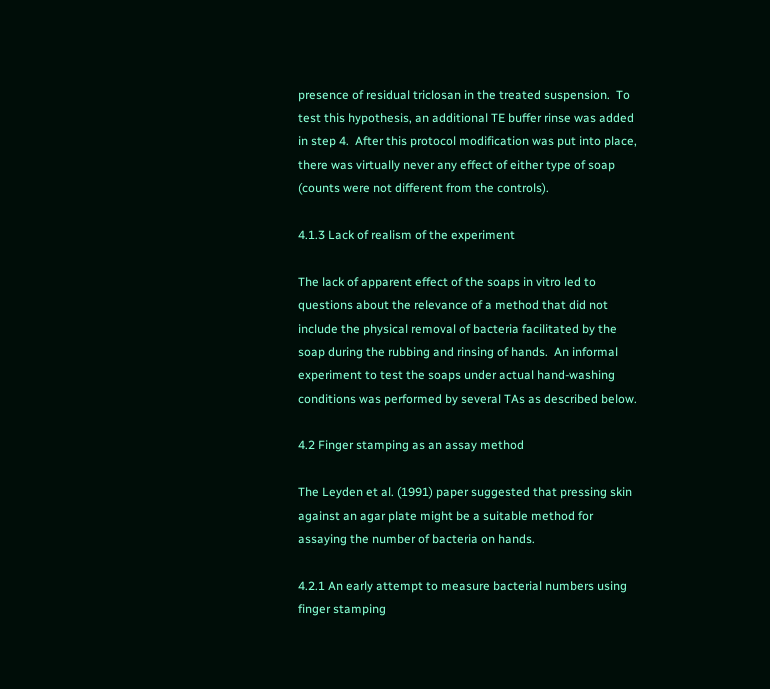presence of residual triclosan in the treated suspension.  To test this hypothesis, an additional TE buffer rinse was added in step 4.  After this protocol modification was put into place, there was virtually never any effect of either type of soap (counts were not different from the controls).

4.1.3 Lack of realism of the experiment

The lack of apparent effect of the soaps in vitro led to questions about the relevance of a method that did not include the physical removal of bacteria facilitated by the soap during the rubbing and rinsing of hands.  An informal experiment to test the soaps under actual hand-washing conditions was performed by several TAs as described below.

4.2 Finger stamping as an assay method

The Leyden et al. (1991) paper suggested that pressing skin against an agar plate might be a suitable method for assaying the number of bacteria on hands.

4.2.1 An early attempt to measure bacterial numbers using finger stamping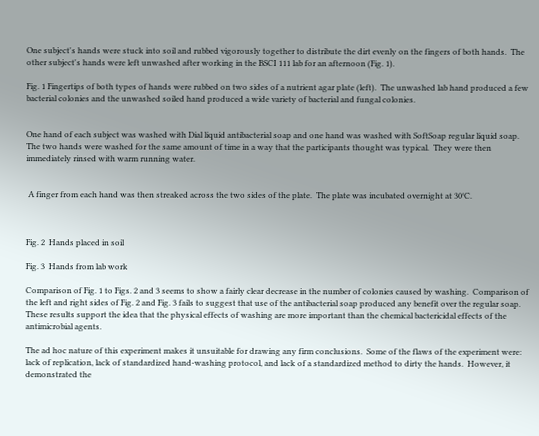One subject's hands were stuck into soil and rubbed vigorously together to distribute the dirt evenly on the fingers of both hands.  The other subject's hands were left unwashed after working in the BSCI 111 lab for an afternoon (Fig. 1).

Fig. 1 Fingertips of both types of hands were rubbed on two sides of a nutrient agar plate (left).  The unwashed lab hand produced a few bacterial colonies and the unwashed soiled hand produced a wide variety of bacterial and fungal colonies.


One hand of each subject was washed with Dial liquid antibacterial soap and one hand was washed with SoftSoap regular liquid soap.  The two hands were washed for the same amount of time in a way that the participants thought was typical.  They were then immediately rinsed with warm running water.


 A finger from each hand was then streaked across the two sides of the plate.  The plate was incubated overnight at 30°C.



Fig. 2  Hands placed in soil

Fig. 3  Hands from lab work

Comparison of Fig. 1 to Figs. 2 and 3 seems to show a fairly clear decrease in the number of colonies caused by washing.  Comparison of the left and right sides of Fig. 2 and Fig. 3 fails to suggest that use of the antibacterial soap produced any benefit over the regular soap.  These results support the idea that the physical effects of washing are more important than the chemical bactericidal effects of the antimicrobial agents.

The ad hoc nature of this experiment makes it unsuitable for drawing any firm conclusions.  Some of the flaws of the experiment were: lack of replication, lack of standardized hand-washing protocol, and lack of a standardized method to dirty the hands.  However, it demonstrated the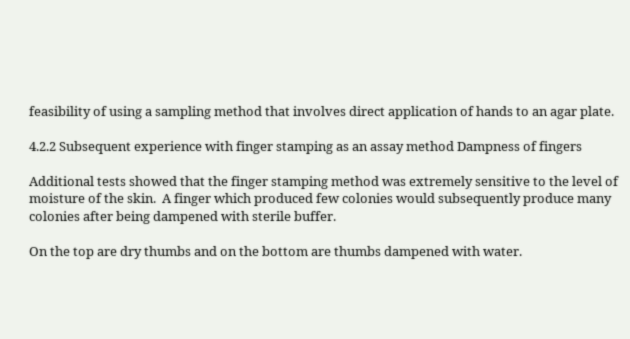feasibility of using a sampling method that involves direct application of hands to an agar plate.

4.2.2 Subsequent experience with finger stamping as an assay method Dampness of fingers

Additional tests showed that the finger stamping method was extremely sensitive to the level of moisture of the skin.  A finger which produced few colonies would subsequently produce many colonies after being dampened with sterile buffer.

On the top are dry thumbs and on the bottom are thumbs dampened with water.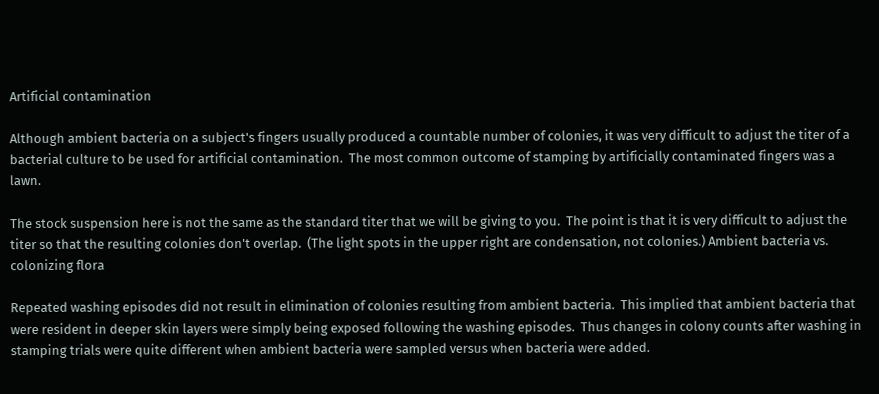Artificial contamination

Although ambient bacteria on a subject's fingers usually produced a countable number of colonies, it was very difficult to adjust the titer of a bacterial culture to be used for artificial contamination.  The most common outcome of stamping by artificially contaminated fingers was a lawn.

The stock suspension here is not the same as the standard titer that we will be giving to you.  The point is that it is very difficult to adjust the titer so that the resulting colonies don't overlap.  (The light spots in the upper right are condensation, not colonies.) Ambient bacteria vs. colonizing flora

Repeated washing episodes did not result in elimination of colonies resulting from ambient bacteria.  This implied that ambient bacteria that were resident in deeper skin layers were simply being exposed following the washing episodes.  Thus changes in colony counts after washing in stamping trials were quite different when ambient bacteria were sampled versus when bacteria were added.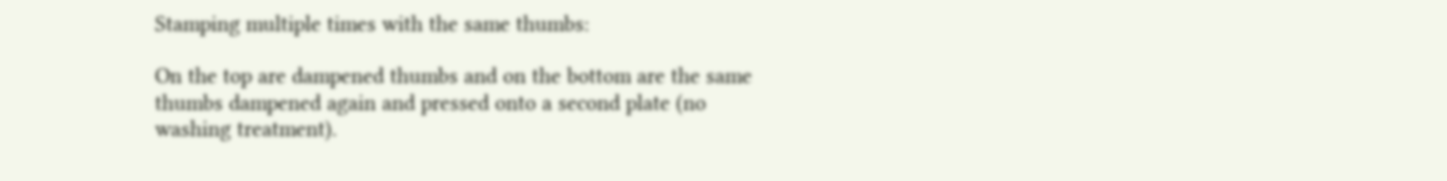Stamping multiple times with the same thumbs:

On the top are dampened thumbs and on the bottom are the same thumbs dampened again and pressed onto a second plate (no washing treatment).